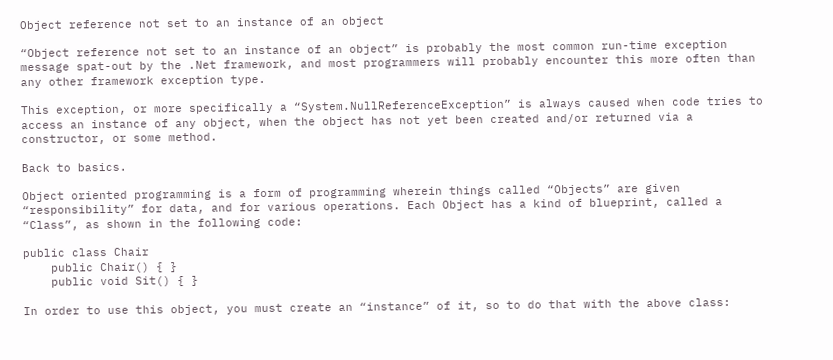Object reference not set to an instance of an object

“Object reference not set to an instance of an object” is probably the most common run-time exception message spat-out by the .Net framework, and most programmers will probably encounter this more often than any other framework exception type.

This exception, or more specifically a “System.NullReferenceException” is always caused when code tries to access an instance of any object, when the object has not yet been created and/or returned via a constructor, or some method.

Back to basics.

Object oriented programming is a form of programming wherein things called “Objects” are given “responsibility” for data, and for various operations. Each Object has a kind of blueprint, called a “Class”, as shown in the following code:

public class Chair
    public Chair() { }
    public void Sit() { }

In order to use this object, you must create an “instance” of it, so to do that with the above class: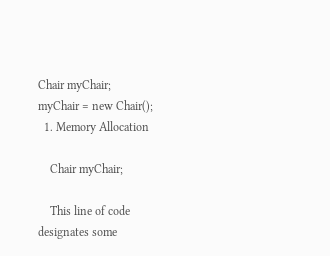Chair myChair;
myChair = new Chair();
  1. Memory Allocation

    Chair myChair;

    This line of code designates some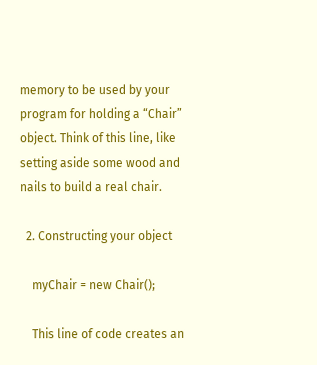memory to be used by your program for holding a “Chair” object. Think of this line, like setting aside some wood and nails to build a real chair.

  2. Constructing your object

    myChair = new Chair();

    This line of code creates an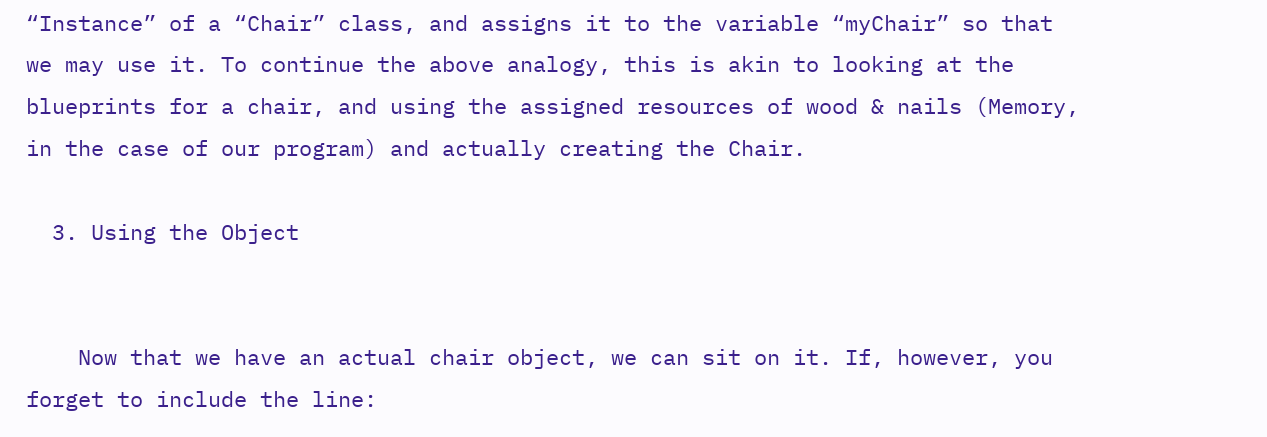“Instance” of a “Chair” class, and assigns it to the variable “myChair” so that we may use it. To continue the above analogy, this is akin to looking at the blueprints for a chair, and using the assigned resources of wood & nails (Memory, in the case of our program) and actually creating the Chair.

  3. Using the Object


    Now that we have an actual chair object, we can sit on it. If, however, you forget to include the line: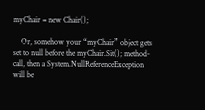myChair = new Chair();

    Or, somehow your “myChair” object gets set to null before the myChair.Sit(); method-call, then a System.NullReferenceException will be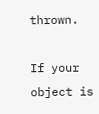thrown.

If your object is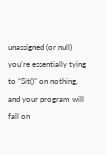unassigned (or null) you’re essentially tying to “Sit()” on nothing, and your program will fall on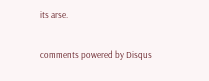its arse.

comments powered by Disqus